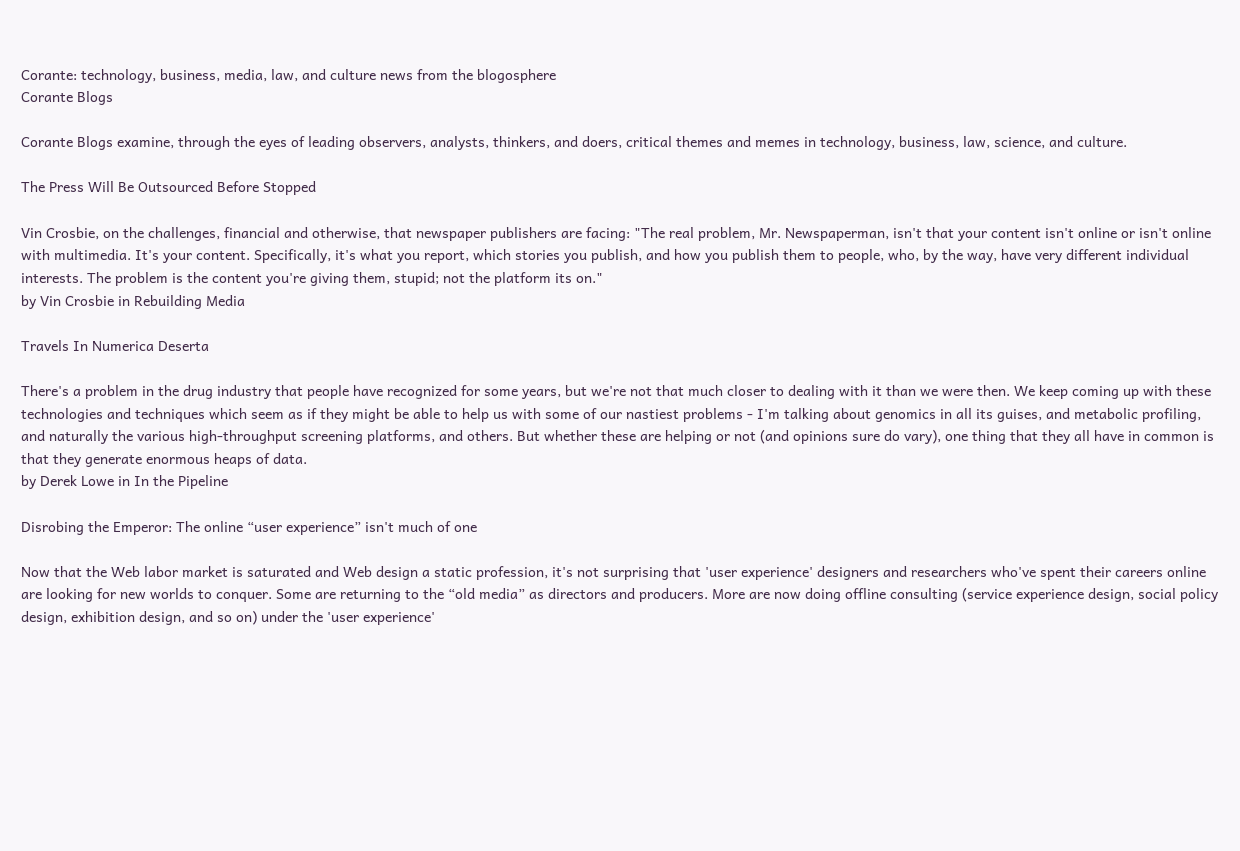Corante: technology, business, media, law, and culture news from the blogosphere
Corante Blogs

Corante Blogs examine, through the eyes of leading observers, analysts, thinkers, and doers, critical themes and memes in technology, business, law, science, and culture.

The Press Will Be Outsourced Before Stopped

Vin Crosbie, on the challenges, financial and otherwise, that newspaper publishers are facing: "The real problem, Mr. Newspaperman, isn't that your content isn't online or isn't online with multimedia. It's your content. Specifically, it's what you report, which stories you publish, and how you publish them to people, who, by the way, have very different individual interests. The problem is the content you're giving them, stupid; not the platform its on."
by Vin Crosbie in Rebuilding Media

Travels In Numerica Deserta

There's a problem in the drug industry that people have recognized for some years, but we're not that much closer to dealing with it than we were then. We keep coming up with these technologies and techniques which seem as if they might be able to help us with some of our nastiest problems - I'm talking about genomics in all its guises, and metabolic profiling, and naturally the various high-throughput screening platforms, and others. But whether these are helping or not (and opinions sure do vary), one thing that they all have in common is that they generate enormous heaps of data.
by Derek Lowe in In the Pipeline

Disrobing the Emperor: The online “user experience” isn't much of one

Now that the Web labor market is saturated and Web design a static profession, it's not surprising that 'user experience' designers and researchers who've spent their careers online are looking for new worlds to conquer. Some are returning to the “old media” as directors and producers. More are now doing offline consulting (service experience design, social policy design, exhibition design, and so on) under the 'user experience'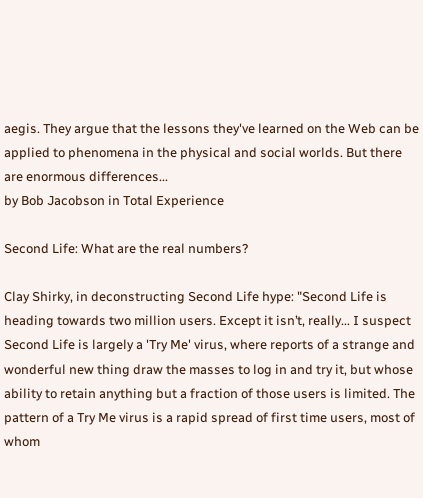aegis. They argue that the lessons they've learned on the Web can be applied to phenomena in the physical and social worlds. But there are enormous differences...
by Bob Jacobson in Total Experience

Second Life: What are the real numbers?

Clay Shirky, in deconstructing Second Life hype: "Second Life is heading towards two million users. Except it isn’t, really... I suspect Second Life is largely a 'Try Me' virus, where reports of a strange and wonderful new thing draw the masses to log in and try it, but whose ability to retain anything but a fraction of those users is limited. The pattern of a Try Me virus is a rapid spread of first time users, most of whom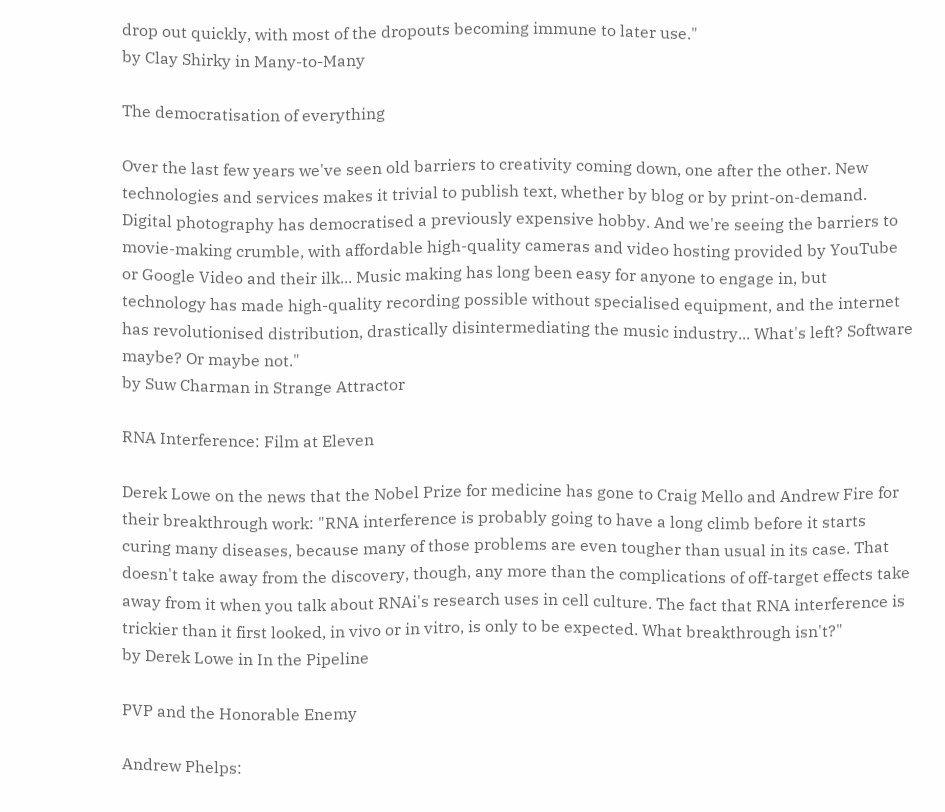drop out quickly, with most of the dropouts becoming immune to later use."
by Clay Shirky in Many-to-Many

The democratisation of everything

Over the last few years we've seen old barriers to creativity coming down, one after the other. New technologies and services makes it trivial to publish text, whether by blog or by print-on-demand. Digital photography has democratised a previously expensive hobby. And we're seeing the barriers to movie-making crumble, with affordable high-quality cameras and video hosting provided by YouTube or Google Video and their ilk... Music making has long been easy for anyone to engage in, but technology has made high-quality recording possible without specialised equipment, and the internet has revolutionised distribution, drastically disintermediating the music industry... What's left? Software maybe? Or maybe not."
by Suw Charman in Strange Attractor

RNA Interference: Film at Eleven

Derek Lowe on the news that the Nobel Prize for medicine has gone to Craig Mello and Andrew Fire for their breakthrough work: "RNA interference is probably going to have a long climb before it starts curing many diseases, because many of those problems are even tougher than usual in its case. That doesn't take away from the discovery, though, any more than the complications of off-target effects take away from it when you talk about RNAi's research uses in cell culture. The fact that RNA interference is trickier than it first looked, in vivo or in vitro, is only to be expected. What breakthrough isn't?"
by Derek Lowe in In the Pipeline

PVP and the Honorable Enemy

Andrew Phelps: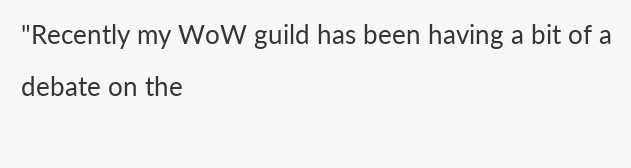"Recently my WoW guild has been having a bit of a debate on the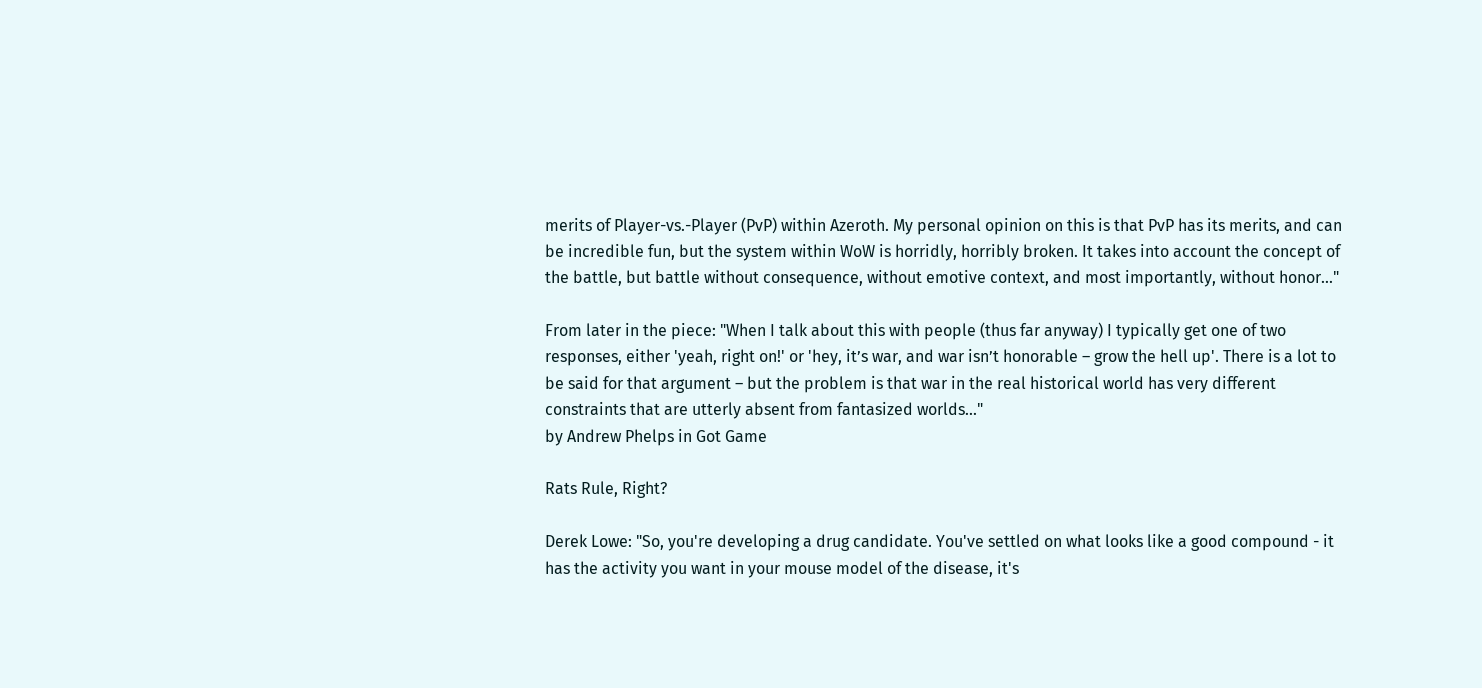merits of Player-vs.-Player (PvP) within Azeroth. My personal opinion on this is that PvP has its merits, and can be incredible fun, but the system within WoW is horridly, horribly broken. It takes into account the concept of the battle, but battle without consequence, without emotive context, and most importantly, without honor..."

From later in the piece: "When I talk about this with people (thus far anyway) I typically get one of two responses, either 'yeah, right on!' or 'hey, it’s war, and war isn’t honorable – grow the hell up'. There is a lot to be said for that argument – but the problem is that war in the real historical world has very different constraints that are utterly absent from fantasized worlds..."
by Andrew Phelps in Got Game

Rats Rule, Right?

Derek Lowe: "So, you're developing a drug candidate. You've settled on what looks like a good compound - it has the activity you want in your mouse model of the disease, it's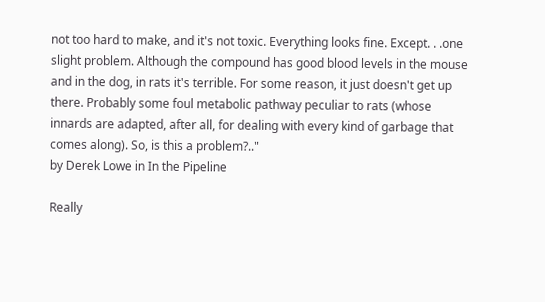not too hard to make, and it's not toxic. Everything looks fine. Except. . .one slight problem. Although the compound has good blood levels in the mouse and in the dog, in rats it's terrible. For some reason, it just doesn't get up there. Probably some foul metabolic pathway peculiar to rats (whose innards are adapted, after all, for dealing with every kind of garbage that comes along). So, is this a problem?.."
by Derek Lowe in In the Pipeline

Really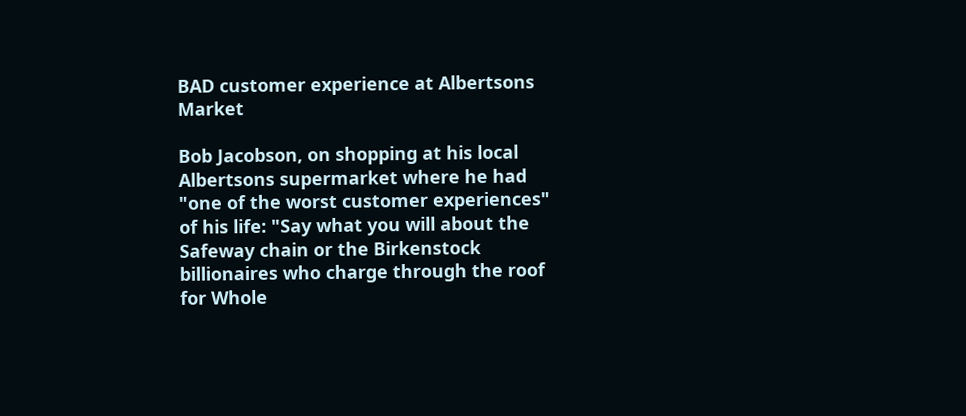BAD customer experience at Albertsons Market

Bob Jacobson, on shopping at his local Albertsons supermarket where he had "one of the worst customer experiences" of his life: "Say what you will about the Safeway chain or the Birkenstock billionaires who charge through the roof for Whole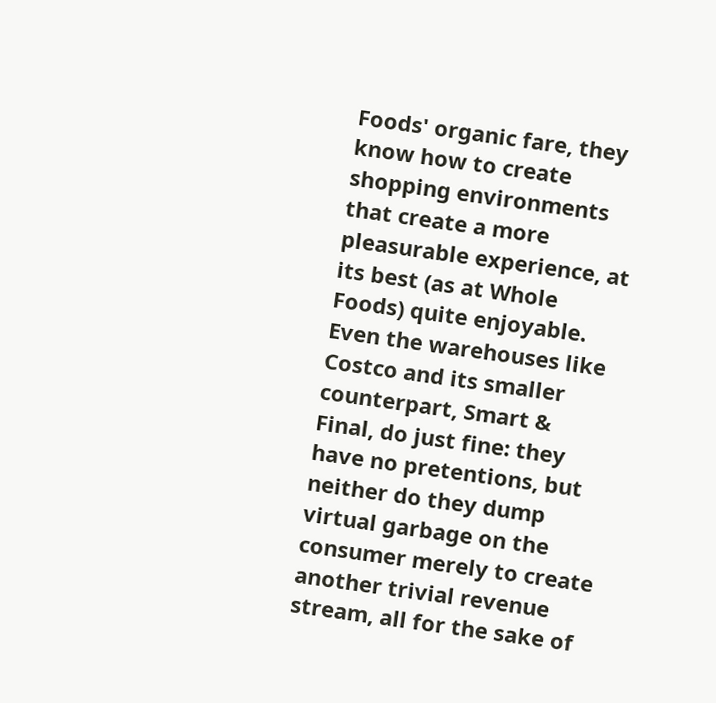Foods' organic fare, they know how to create shopping environments that create a more pleasurable experience, at its best (as at Whole Foods) quite enjoyable. Even the warehouses like Costco and its smaller counterpart, Smart & Final, do just fine: they have no pretentions, but neither do they dump virtual garbage on the consumer merely to create another trivial revenue stream, all for the sake of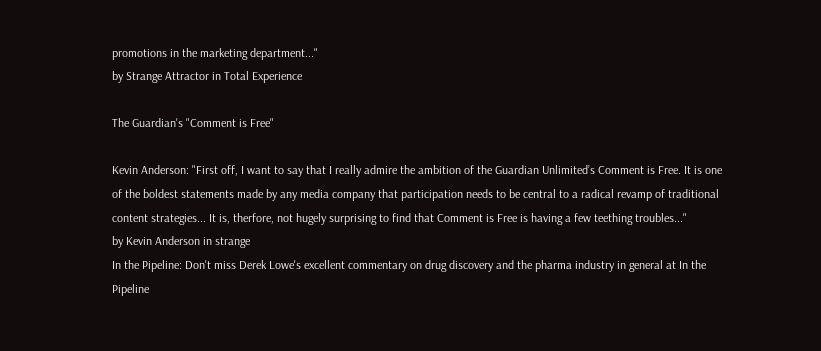promotions in the marketing department..."
by Strange Attractor in Total Experience

The Guardian's "Comment is Free"

Kevin Anderson: "First off, I want to say that I really admire the ambition of the Guardian Unlimited’s Comment is Free. It is one of the boldest statements made by any media company that participation needs to be central to a radical revamp of traditional content strategies... It is, therfore, not hugely surprising to find that Comment is Free is having a few teething troubles..."
by Kevin Anderson in strange
In the Pipeline: Don't miss Derek Lowe's excellent commentary on drug discovery and the pharma industry in general at In the Pipeline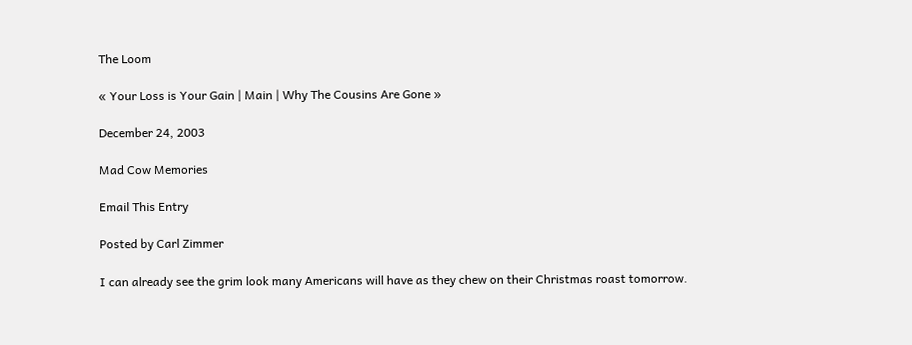The Loom

« Your Loss is Your Gain | Main | Why The Cousins Are Gone »

December 24, 2003

Mad Cow Memories

Email This Entry

Posted by Carl Zimmer

I can already see the grim look many Americans will have as they chew on their Christmas roast tomorrow.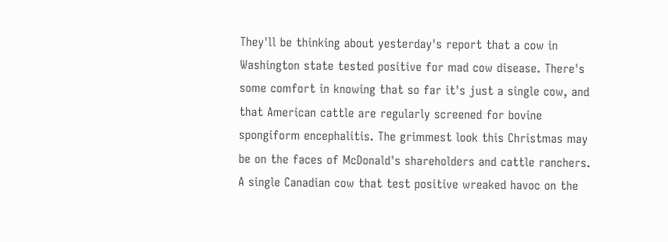They'll be thinking about yesterday's report that a cow in Washington state tested positive for mad cow disease. There's some comfort in knowing that so far it's just a single cow, and that American cattle are regularly screened for bovine spongiform encephalitis. The grimmest look this Christmas may be on the faces of McDonald's shareholders and cattle ranchers. A single Canadian cow that test positive wreaked havoc on the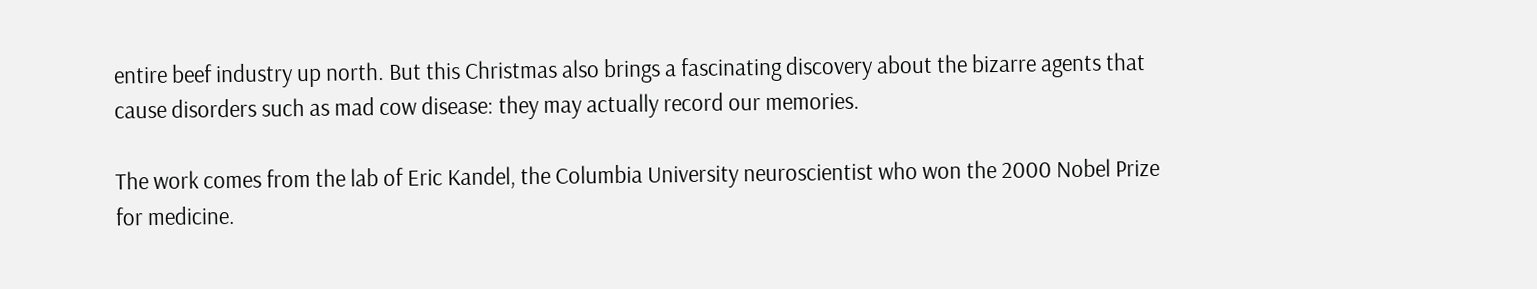entire beef industry up north. But this Christmas also brings a fascinating discovery about the bizarre agents that cause disorders such as mad cow disease: they may actually record our memories.

The work comes from the lab of Eric Kandel, the Columbia University neuroscientist who won the 2000 Nobel Prize for medicine.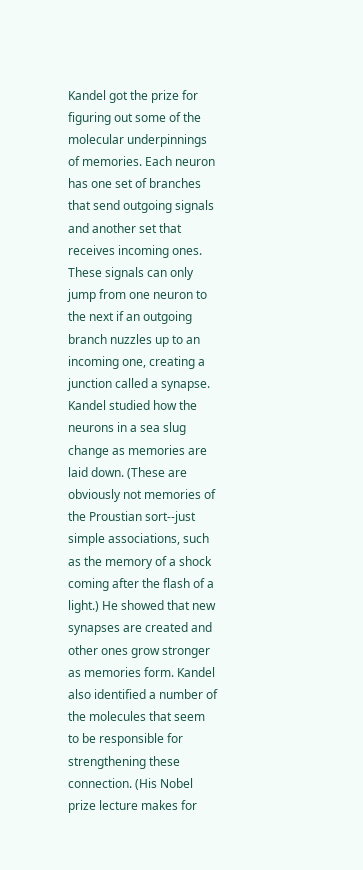Kandel got the prize for figuring out some of the molecular underpinnings of memories. Each neuron has one set of branches that send outgoing signals and another set that receives incoming ones. These signals can only jump from one neuron to the next if an outgoing branch nuzzles up to an incoming one, creating a junction called a synapse. Kandel studied how the neurons in a sea slug change as memories are laid down. (These are obviously not memories of the Proustian sort--just simple associations, such as the memory of a shock coming after the flash of a light.) He showed that new synapses are created and other ones grow stronger as memories form. Kandel also identified a number of the molecules that seem to be responsible for strengthening these connection. (His Nobel prize lecture makes for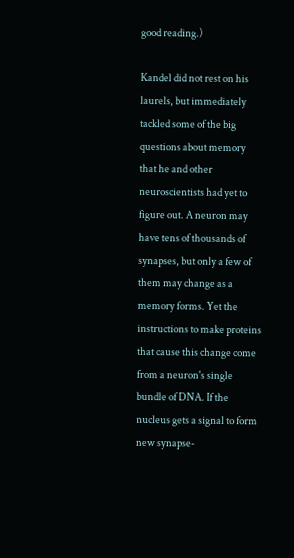good reading.)

Kandel did not rest on his laurels, but immediately tackled some of the big questions about memory that he and other neuroscientists had yet to figure out. A neuron may have tens of thousands of synapses, but only a few of them may change as a memory forms. Yet the instructions to make proteins that cause this change come from a neuron's single bundle of DNA. If the nucleus gets a signal to form new synapse-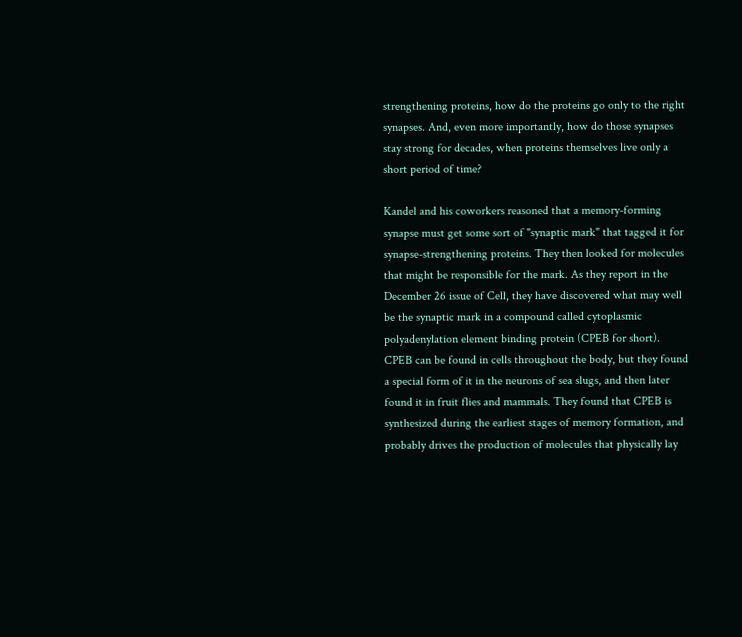strengthening proteins, how do the proteins go only to the right synapses. And, even more importantly, how do those synapses stay strong for decades, when proteins themselves live only a short period of time?

Kandel and his coworkers reasoned that a memory-forming synapse must get some sort of "synaptic mark" that tagged it for synapse-strengthening proteins. They then looked for molecules that might be responsible for the mark. As they report in the December 26 issue of Cell, they have discovered what may well be the synaptic mark in a compound called cytoplasmic polyadenylation element binding protein (CPEB for short). CPEB can be found in cells throughout the body, but they found a special form of it in the neurons of sea slugs, and then later found it in fruit flies and mammals. They found that CPEB is synthesized during the earliest stages of memory formation, and probably drives the production of molecules that physically lay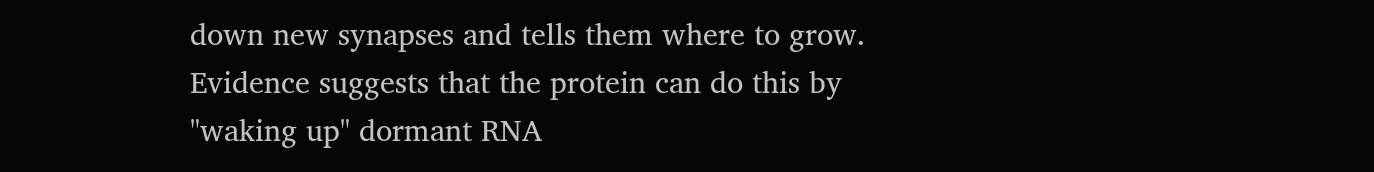down new synapses and tells them where to grow. Evidence suggests that the protein can do this by "waking up" dormant RNA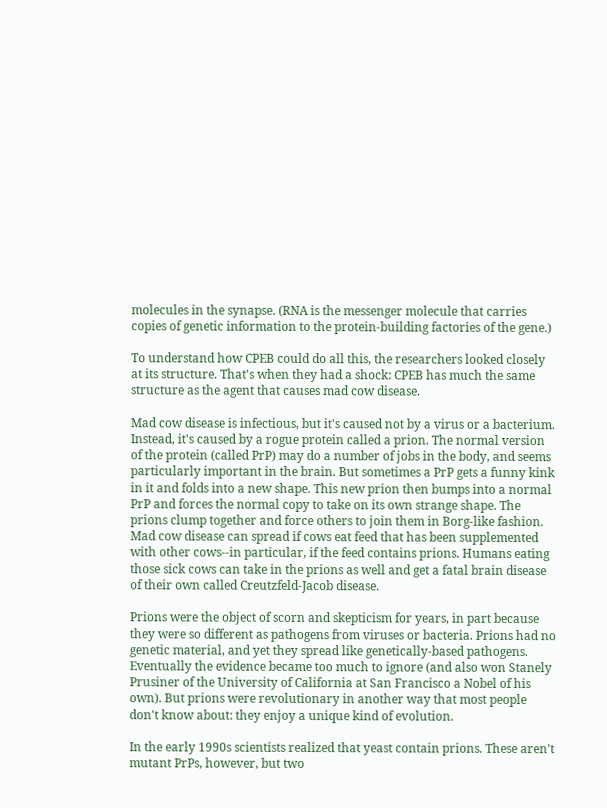molecules in the synapse. (RNA is the messenger molecule that carries copies of genetic information to the protein-building factories of the gene.)

To understand how CPEB could do all this, the researchers looked closely at its structure. That's when they had a shock: CPEB has much the same structure as the agent that causes mad cow disease.

Mad cow disease is infectious, but it's caused not by a virus or a bacterium. Instead, it's caused by a rogue protein called a prion. The normal version of the protein (called PrP) may do a number of jobs in the body, and seems particularly important in the brain. But sometimes a PrP gets a funny kink in it and folds into a new shape. This new prion then bumps into a normal PrP and forces the normal copy to take on its own strange shape. The prions clump together and force others to join them in Borg-like fashion. Mad cow disease can spread if cows eat feed that has been supplemented with other cows--in particular, if the feed contains prions. Humans eating those sick cows can take in the prions as well and get a fatal brain disease of their own called Creutzfeld-Jacob disease.

Prions were the object of scorn and skepticism for years, in part because they were so different as pathogens from viruses or bacteria. Prions had no genetic material, and yet they spread like genetically-based pathogens. Eventually the evidence became too much to ignore (and also won Stanely Prusiner of the University of California at San Francisco a Nobel of his own). But prions were revolutionary in another way that most people don't know about: they enjoy a unique kind of evolution.

In the early 1990s scientists realized that yeast contain prions. These aren't mutant PrPs, however, but two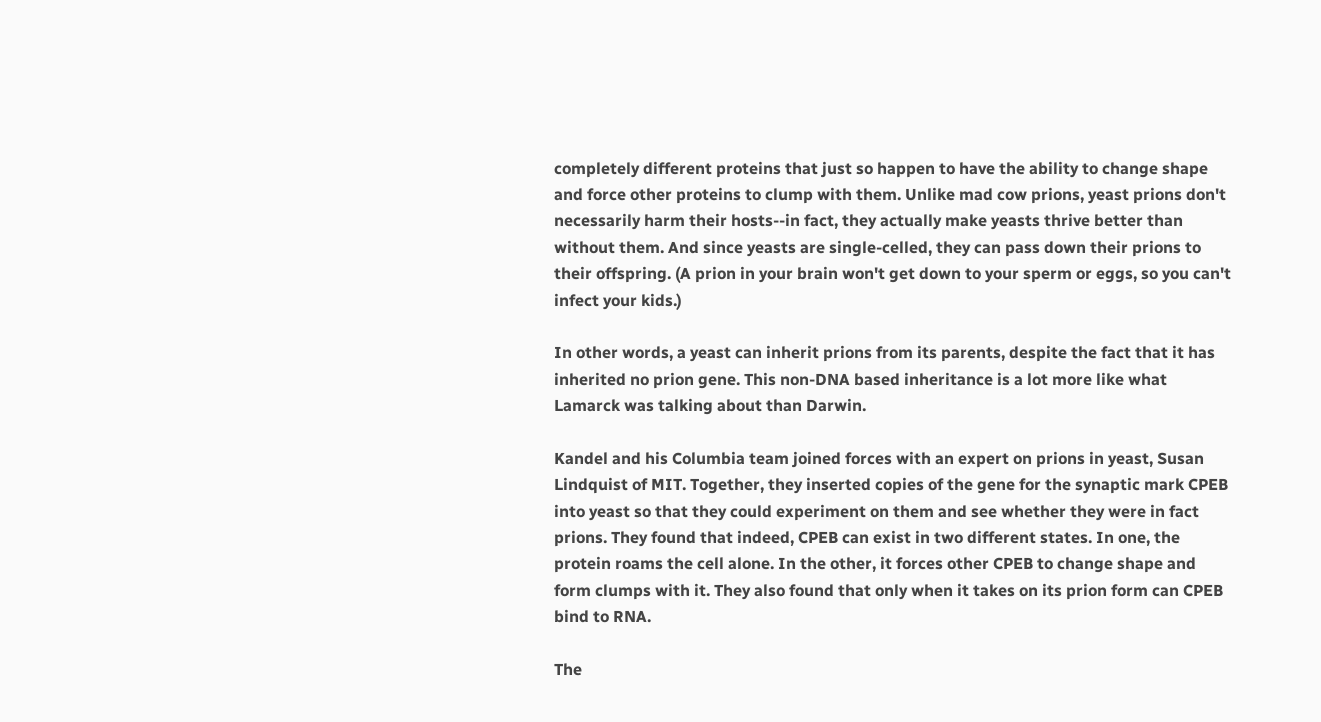completely different proteins that just so happen to have the ability to change shape and force other proteins to clump with them. Unlike mad cow prions, yeast prions don't necessarily harm their hosts--in fact, they actually make yeasts thrive better than without them. And since yeasts are single-celled, they can pass down their prions to their offspring. (A prion in your brain won't get down to your sperm or eggs, so you can't infect your kids.)

In other words, a yeast can inherit prions from its parents, despite the fact that it has inherited no prion gene. This non-DNA based inheritance is a lot more like what Lamarck was talking about than Darwin.

Kandel and his Columbia team joined forces with an expert on prions in yeast, Susan Lindquist of MIT. Together, they inserted copies of the gene for the synaptic mark CPEB into yeast so that they could experiment on them and see whether they were in fact prions. They found that indeed, CPEB can exist in two different states. In one, the protein roams the cell alone. In the other, it forces other CPEB to change shape and form clumps with it. They also found that only when it takes on its prion form can CPEB bind to RNA.

The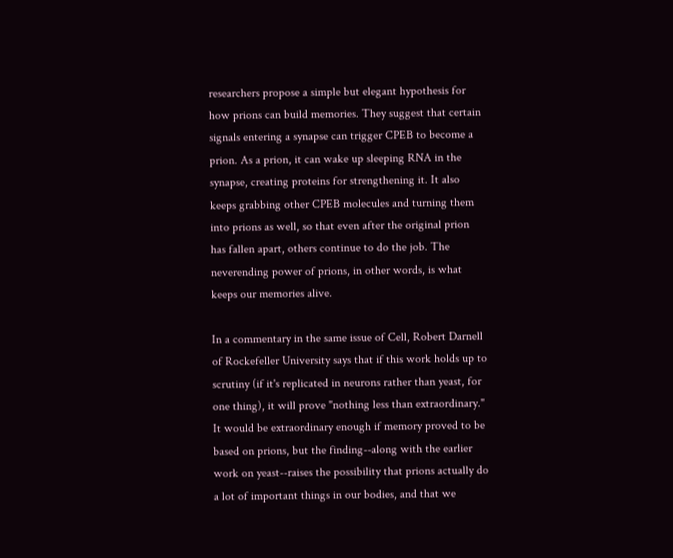researchers propose a simple but elegant hypothesis for how prions can build memories. They suggest that certain signals entering a synapse can trigger CPEB to become a prion. As a prion, it can wake up sleeping RNA in the synapse, creating proteins for strengthening it. It also keeps grabbing other CPEB molecules and turning them into prions as well, so that even after the original prion has fallen apart, others continue to do the job. The neverending power of prions, in other words, is what keeps our memories alive.

In a commentary in the same issue of Cell, Robert Darnell of Rockefeller University says that if this work holds up to scrutiny (if it's replicated in neurons rather than yeast, for one thing), it will prove "nothing less than extraordinary." It would be extraordinary enough if memory proved to be based on prions, but the finding--along with the earlier work on yeast--raises the possibility that prions actually do a lot of important things in our bodies, and that we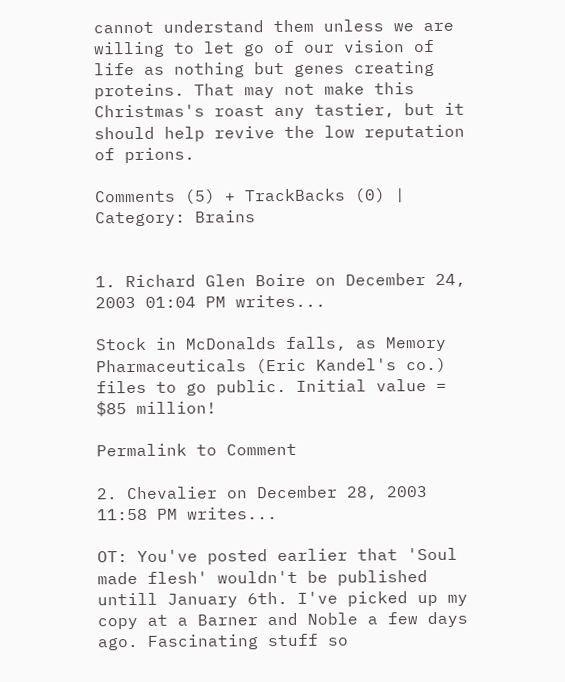cannot understand them unless we are willing to let go of our vision of life as nothing but genes creating proteins. That may not make this Christmas's roast any tastier, but it should help revive the low reputation of prions.

Comments (5) + TrackBacks (0) | Category: Brains


1. Richard Glen Boire on December 24, 2003 01:04 PM writes...

Stock in McDonalds falls, as Memory Pharmaceuticals (Eric Kandel's co.) files to go public. Initial value = $85 million!

Permalink to Comment

2. Chevalier on December 28, 2003 11:58 PM writes...

OT: You've posted earlier that 'Soul made flesh' wouldn't be published untill January 6th. I've picked up my copy at a Barner and Noble a few days ago. Fascinating stuff so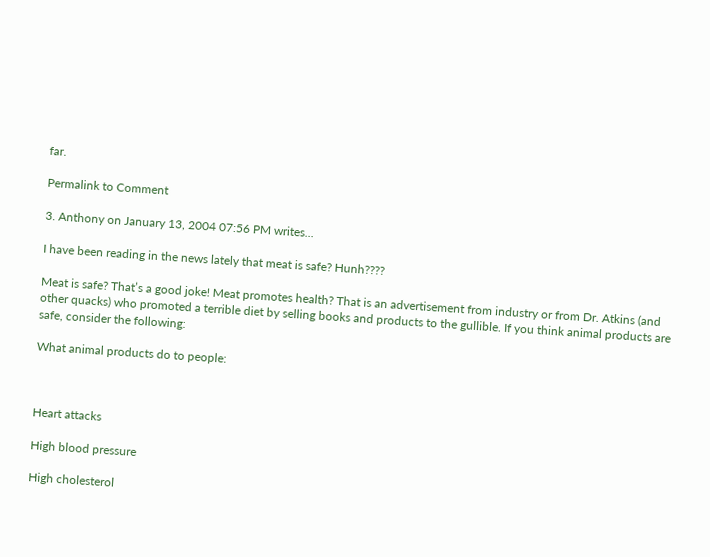far.

Permalink to Comment

3. Anthony on January 13, 2004 07:56 PM writes...

I have been reading in the news lately that meat is safe? Hunh????

Meat is safe? That’s a good joke! Meat promotes health? That is an advertisement from industry or from Dr. Atkins (and other quacks) who promoted a terrible diet by selling books and products to the gullible. If you think animal products are safe, consider the following:

What animal products do to people:



Heart attacks

High blood pressure

High cholesterol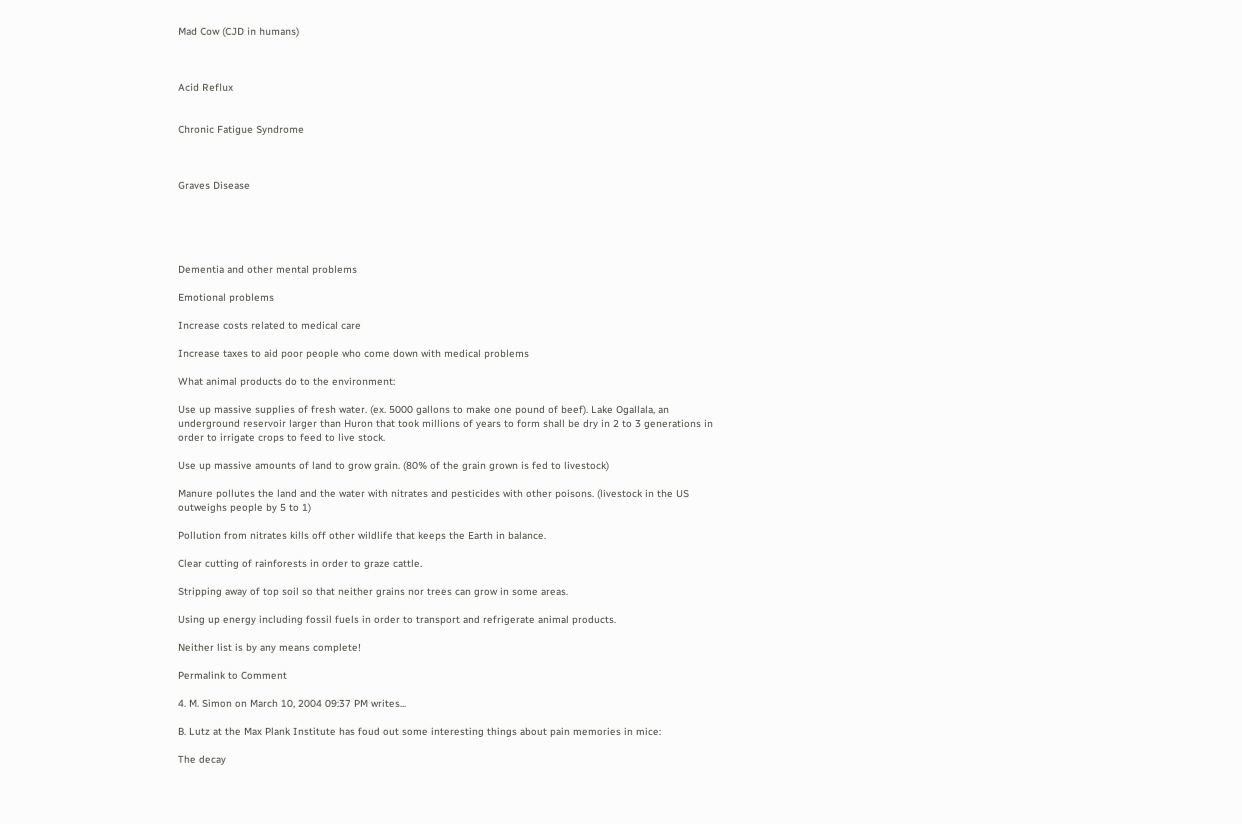Mad Cow (CJD in humans)



Acid Reflux


Chronic Fatigue Syndrome



Graves Disease





Dementia and other mental problems

Emotional problems

Increase costs related to medical care

Increase taxes to aid poor people who come down with medical problems

What animal products do to the environment:

Use up massive supplies of fresh water. (ex. 5000 gallons to make one pound of beef). Lake Ogallala, an underground reservoir larger than Huron that took millions of years to form shall be dry in 2 to 3 generations in order to irrigate crops to feed to live stock.

Use up massive amounts of land to grow grain. (80% of the grain grown is fed to livestock)

Manure pollutes the land and the water with nitrates and pesticides with other poisons. (livestock in the US outweighs people by 5 to 1)

Pollution from nitrates kills off other wildlife that keeps the Earth in balance.

Clear cutting of rainforests in order to graze cattle.

Stripping away of top soil so that neither grains nor trees can grow in some areas.

Using up energy including fossil fuels in order to transport and refrigerate animal products.

Neither list is by any means complete!

Permalink to Comment

4. M. Simon on March 10, 2004 09:37 PM writes...

B. Lutz at the Max Plank Institute has foud out some interesting things about pain memories in mice:

The decay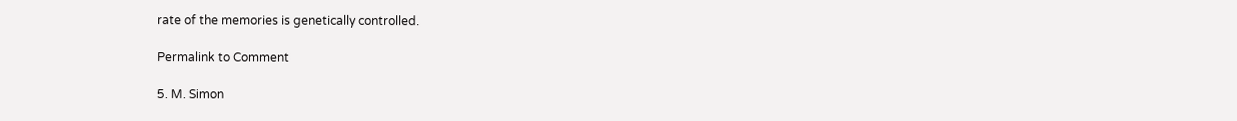rate of the memories is genetically controlled.

Permalink to Comment

5. M. Simon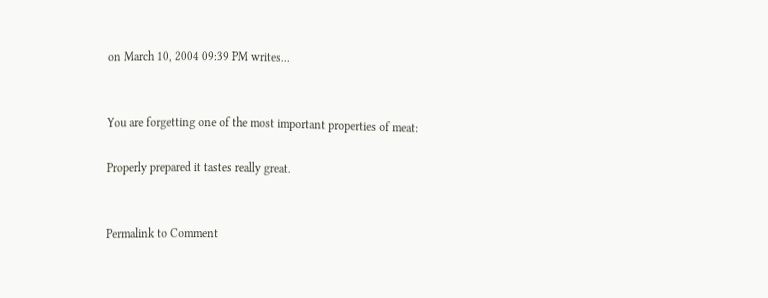on March 10, 2004 09:39 PM writes...


You are forgetting one of the most important properties of meat:

Properly prepared it tastes really great.


Permalink to Comment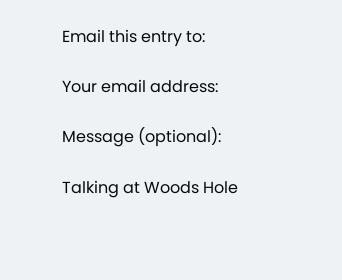Email this entry to:

Your email address:

Message (optional):

Talking at Woods Hole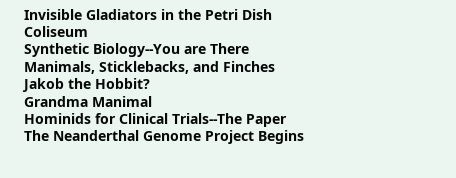Invisible Gladiators in the Petri Dish Coliseum
Synthetic Biology--You are There
Manimals, Sticklebacks, and Finches
Jakob the Hobbit?
Grandma Manimal
Hominids for Clinical Trials--The Paper
The Neanderthal Genome Project Begins